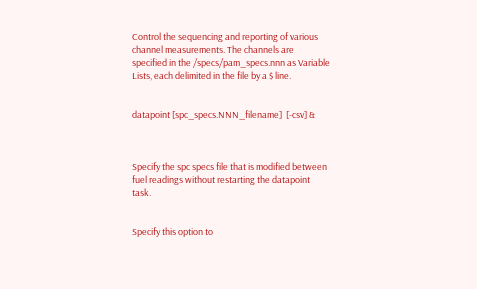Control the sequencing and reporting of various channel measurements. The channels are specified in the /specs/pam_specs.nnn as Variable Lists, each delimited in the file by a $ line.


datapoint [spc_specs.NNN_filename]  [-csv] &



Specify the spc specs file that is modified between fuel readings without restarting the datapoint task.


Specify this option to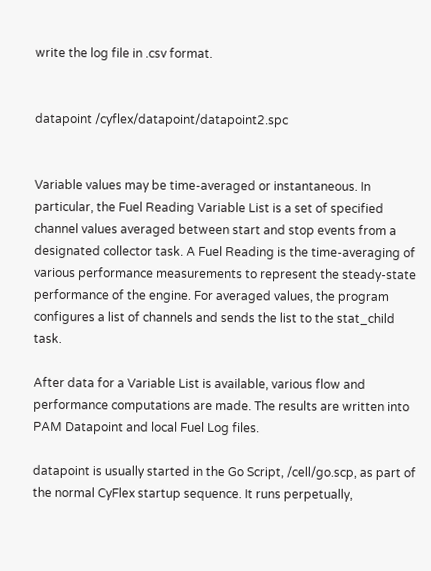write the log file in .csv format.


datapoint /cyflex/datapoint/datapoint2.spc


Variable values may be time-averaged or instantaneous. In particular, the Fuel Reading Variable List is a set of specified channel values averaged between start and stop events from a designated collector task. A Fuel Reading is the time-averaging of various performance measurements to represent the steady-state performance of the engine. For averaged values, the program configures a list of channels and sends the list to the stat_child task.

After data for a Variable List is available, various flow and performance computations are made. The results are written into PAM Datapoint and local Fuel Log files.

datapoint is usually started in the Go Script, /cell/go.scp, as part of the normal CyFlex startup sequence. It runs perpetually,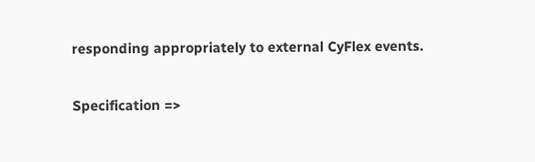responding appropriately to external CyFlex events.

Specification =>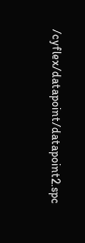/cyflex/datapoint/datapoint2.spc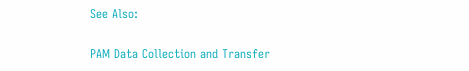See Also:

PAM Data Collection and Transfer